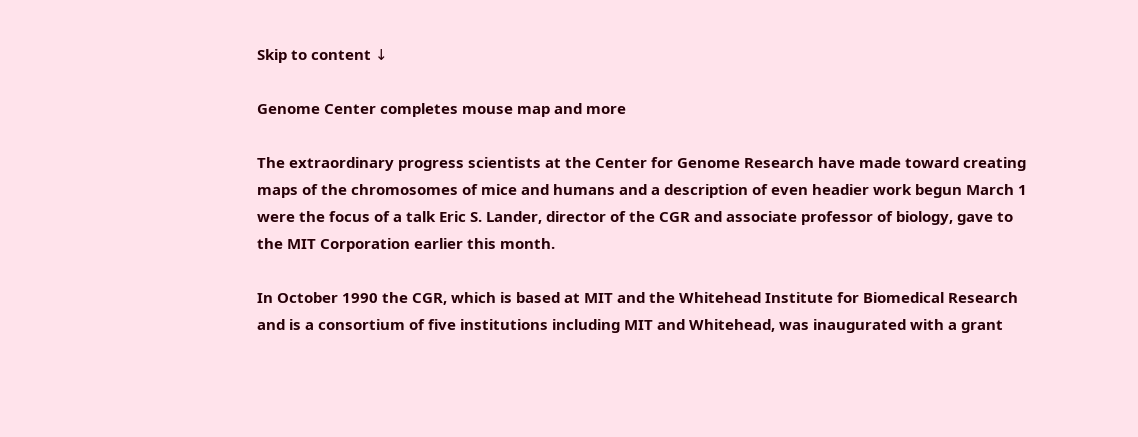Skip to content ↓

Genome Center completes mouse map and more

The extraordinary progress scientists at the Center for Genome Research have made toward creating maps of the chromosomes of mice and humans and a description of even headier work begun March 1 were the focus of a talk Eric S. Lander, director of the CGR and associate professor of biology, gave to the MIT Corporation earlier this month.

In October 1990 the CGR, which is based at MIT and the Whitehead Institute for Biomedical Research and is a consortium of five institutions including MIT and Whitehead, was inaugurated with a grant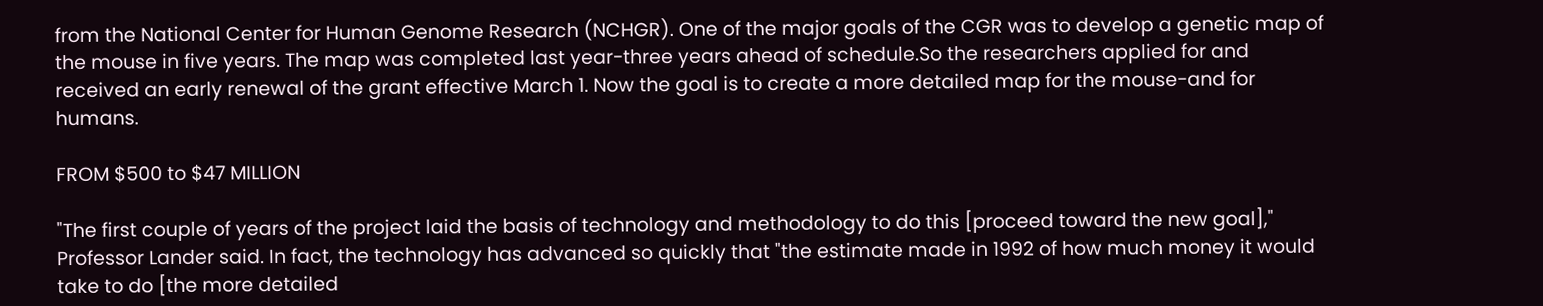from the National Center for Human Genome Research (NCHGR). One of the major goals of the CGR was to develop a genetic map of the mouse in five years. The map was completed last year-three years ahead of schedule.So the researchers applied for and received an early renewal of the grant effective March 1. Now the goal is to create a more detailed map for the mouse-and for humans.

FROM $500 to $47 MILLION

"The first couple of years of the project laid the basis of technology and methodology to do this [proceed toward the new goal]," Professor Lander said. In fact, the technology has advanced so quickly that "the estimate made in 1992 of how much money it would take to do [the more detailed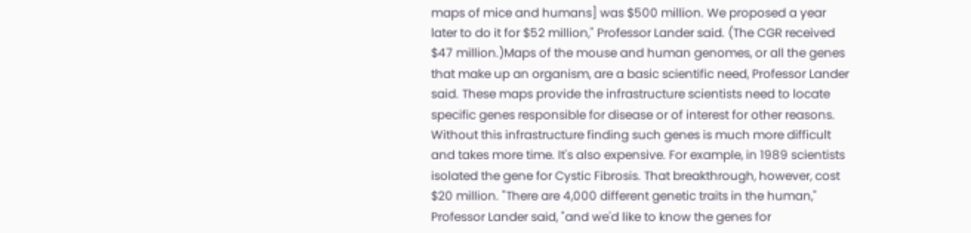maps of mice and humans] was $500 million. We proposed a year later to do it for $52 million," Professor Lander said. (The CGR received $47 million.)Maps of the mouse and human genomes, or all the genes that make up an organism, are a basic scientific need, Professor Lander said. These maps provide the infrastructure scientists need to locate specific genes responsible for disease or of interest for other reasons. Without this infrastructure finding such genes is much more difficult and takes more time. It's also expensive. For example, in 1989 scientists isolated the gene for Cystic Fibrosis. That breakthrough, however, cost $20 million. "There are 4,000 different genetic traits in the human," Professor Lander said, "and we'd like to know the genes for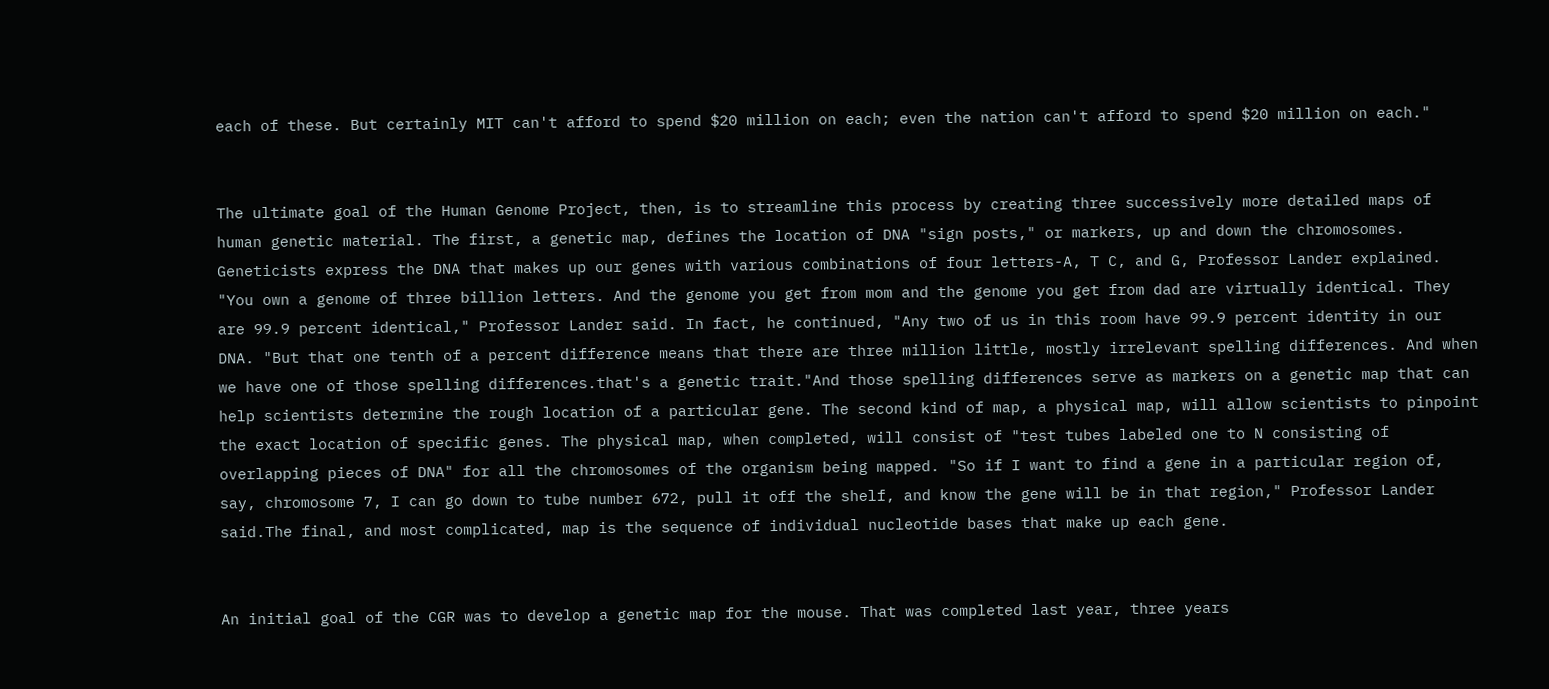each of these. But certainly MIT can't afford to spend $20 million on each; even the nation can't afford to spend $20 million on each."


The ultimate goal of the Human Genome Project, then, is to streamline this process by creating three successively more detailed maps of human genetic material. The first, a genetic map, defines the location of DNA "sign posts," or markers, up and down the chromosomes. Geneticists express the DNA that makes up our genes with various combinations of four letters-A, T C, and G, Professor Lander explained. "You own a genome of three billion letters. And the genome you get from mom and the genome you get from dad are virtually identical. They are 99.9 percent identical," Professor Lander said. In fact, he continued, "Any two of us in this room have 99.9 percent identity in our DNA. "But that one tenth of a percent difference means that there are three million little, mostly irrelevant spelling differences. And when we have one of those spelling differences.that's a genetic trait."And those spelling differences serve as markers on a genetic map that can help scientists determine the rough location of a particular gene. The second kind of map, a physical map, will allow scientists to pinpoint the exact location of specific genes. The physical map, when completed, will consist of "test tubes labeled one to N consisting of overlapping pieces of DNA" for all the chromosomes of the organism being mapped. "So if I want to find a gene in a particular region of, say, chromosome 7, I can go down to tube number 672, pull it off the shelf, and know the gene will be in that region," Professor Lander said.The final, and most complicated, map is the sequence of individual nucleotide bases that make up each gene.


An initial goal of the CGR was to develop a genetic map for the mouse. That was completed last year, three years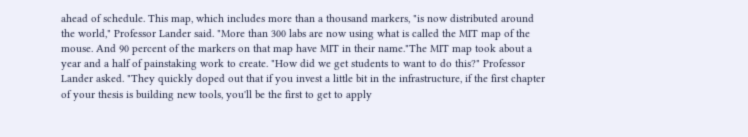ahead of schedule. This map, which includes more than a thousand markers, "is now distributed around the world," Professor Lander said. "More than 300 labs are now using what is called the MIT map of the mouse. And 90 percent of the markers on that map have MIT in their name."The MIT map took about a year and a half of painstaking work to create. "How did we get students to want to do this?" Professor Lander asked. "They quickly doped out that if you invest a little bit in the infrastructure, if the first chapter of your thesis is building new tools, you'll be the first to get to apply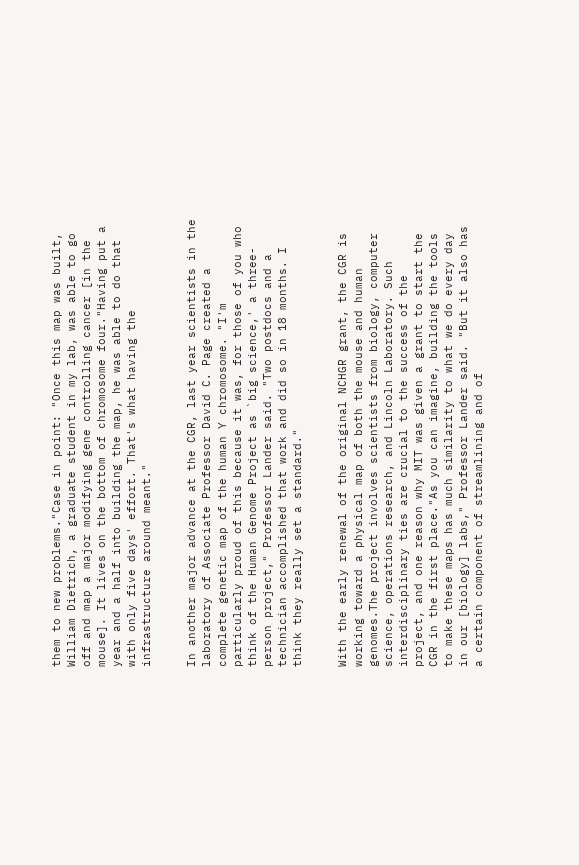them to new problems."Case in point: "Once this map was built, William Dietrich, a graduate student in my lab, was able to go off and map a major modifying gene controlling cancer [in the mouse]. It lives on the bottom of chromosome four."Having put a year and a half into building the map, he was able to do that with only five days' effort. That's what having the infrastructure around meant."


In another major advance at the CGR, last year scientists in the laboratory of Associate Professor David C. Page created a complete genetic map of the human Y chromosome. "I'm particularly proud of this because it was, for those of you who think of the Human Genome Project as `big science,' a three-person project," Professor Lander said. "Two postdocs and a technician accomplished that work and did so in 18 months. I think they really set a standard."


With the early renewal of the original NCHGR grant, the CGR is working toward a physical map of both the mouse and human genomes.The project involves scientists from biology, computer science, operations research, and Lincoln Laboratory. Such interdisciplinary ties are crucial to the success of the project, and one reason why MIT was given a grant to start the CGR in the first place."As you can imagine, building the tools to make these maps has much similarity to what we do every day in our [biology] labs," Professor Lander said. "But it also has a certain component of streamlining and of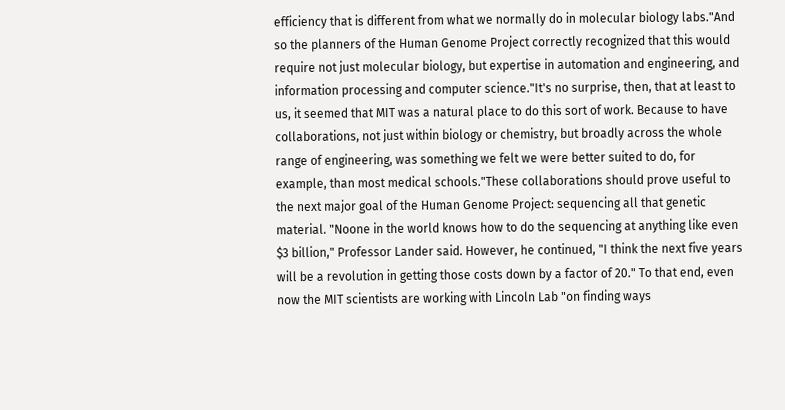efficiency that is different from what we normally do in molecular biology labs."And so the planners of the Human Genome Project correctly recognized that this would require not just molecular biology, but expertise in automation and engineering, and information processing and computer science."It's no surprise, then, that at least to us, it seemed that MIT was a natural place to do this sort of work. Because to have collaborations, not just within biology or chemistry, but broadly across the whole range of engineering, was something we felt we were better suited to do, for example, than most medical schools."These collaborations should prove useful to the next major goal of the Human Genome Project: sequencing all that genetic material. "Noone in the world knows how to do the sequencing at anything like even $3 billion," Professor Lander said. However, he continued, "I think the next five years will be a revolution in getting those costs down by a factor of 20." To that end, even now the MIT scientists are working with Lincoln Lab "on finding ways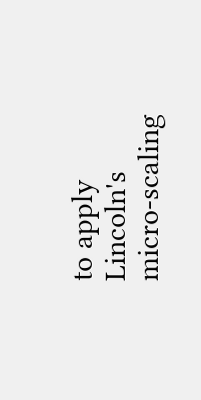to apply Lincoln's micro-scaling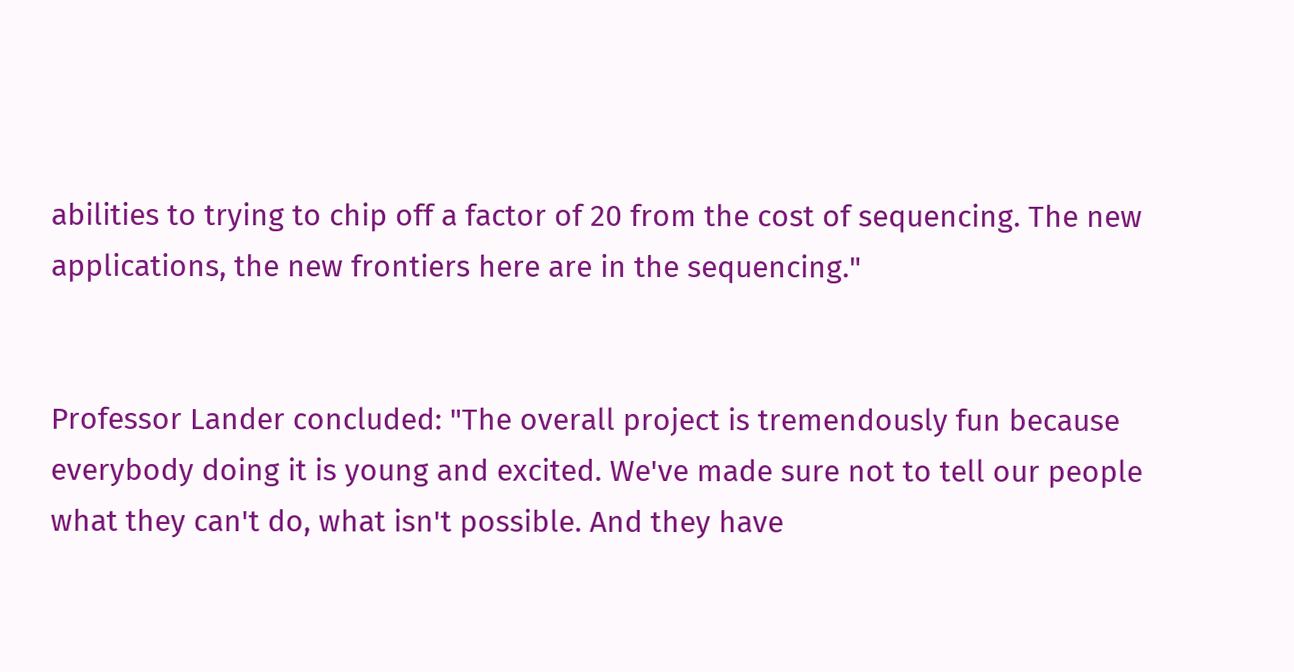abilities to trying to chip off a factor of 20 from the cost of sequencing. The new applications, the new frontiers here are in the sequencing."


Professor Lander concluded: "The overall project is tremendously fun because everybody doing it is young and excited. We've made sure not to tell our people what they can't do, what isn't possible. And they have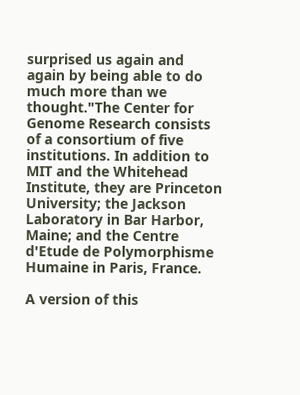surprised us again and again by being able to do much more than we thought."The Center for Genome Research consists of a consortium of five institutions. In addition to MIT and the Whitehead Institute, they are Princeton University; the Jackson Laboratory in Bar Harbor, Maine; and the Centre d'Etude de Polymorphisme Humaine in Paris, France.

A version of this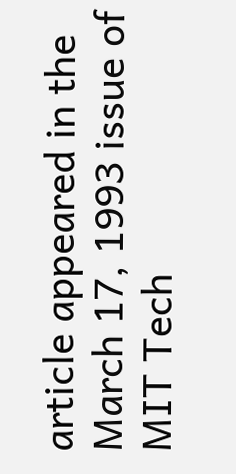article appeared in the March 17, 1993 issue of MIT Tech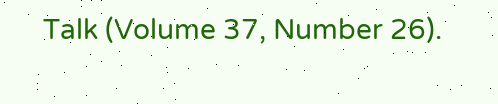Talk (Volume 37, Number 26).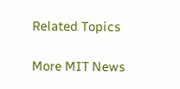Related Topics

More MIT News